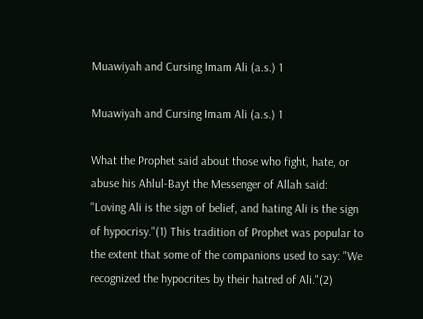Muawiyah and Cursing Imam Ali (a.s.) 1

Muawiyah and Cursing Imam Ali (a.s.) 1

What the Prophet said about those who fight, hate, or abuse his Ahlul-Bayt the Messenger of Allah said: "Loving Ali is the sign of belief, and hating Ali is the sign of hypocrisy."(1) This tradition of Prophet was popular to the extent that some of the companions used to say: "We recognized the hypocrites by their hatred of Ali."(2)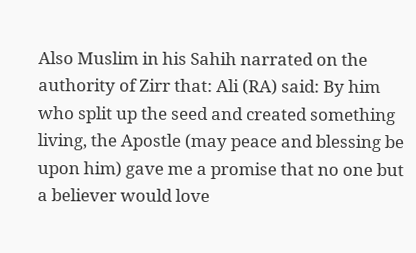Also Muslim in his Sahih narrated on the authority of Zirr that: Ali (RA) said: By him who split up the seed and created something living, the Apostle (may peace and blessing be upon him) gave me a promise that no one but a believer would love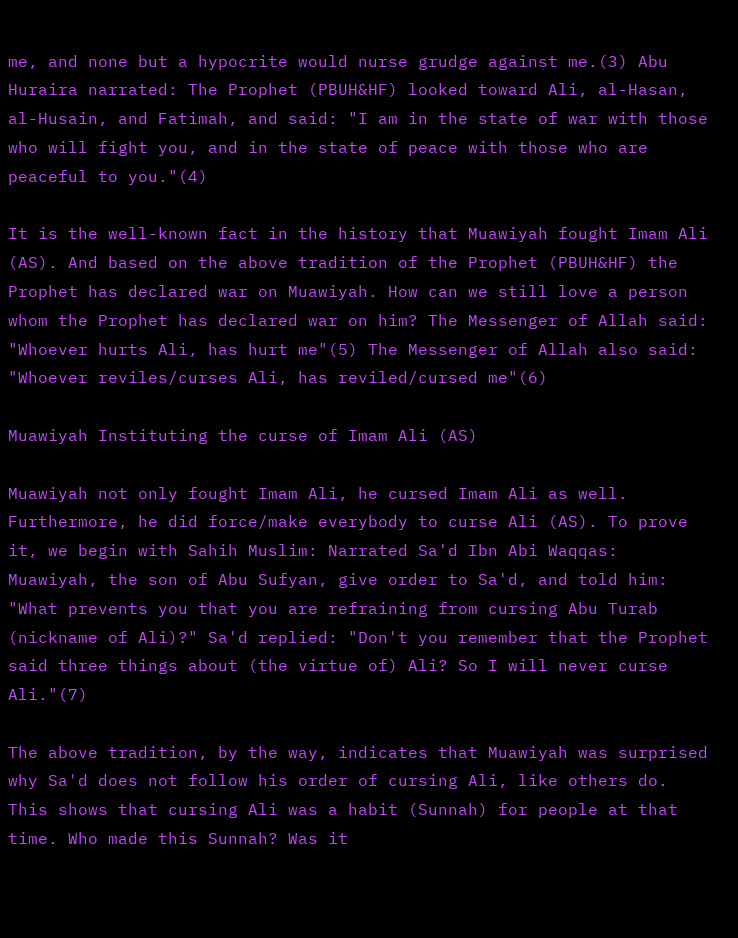me, and none but a hypocrite would nurse grudge against me.(3) Abu Huraira narrated: The Prophet (PBUH&HF) looked toward Ali, al-Hasan, al-Husain, and Fatimah, and said: "I am in the state of war with those who will fight you, and in the state of peace with those who are peaceful to you."(4)

It is the well-known fact in the history that Muawiyah fought Imam Ali (AS). And based on the above tradition of the Prophet (PBUH&HF) the Prophet has declared war on Muawiyah. How can we still love a person whom the Prophet has declared war on him? The Messenger of Allah said: "Whoever hurts Ali, has hurt me"(5) The Messenger of Allah also said: "Whoever reviles/curses Ali, has reviled/cursed me"(6)

Muawiyah Instituting the curse of Imam Ali (AS)

Muawiyah not only fought Imam Ali, he cursed Imam Ali as well. Furthermore, he did force/make everybody to curse Ali (AS). To prove it, we begin with Sahih Muslim: Narrated Sa'd Ibn Abi Waqqas: Muawiyah, the son of Abu Sufyan, give order to Sa'd, and told him: "What prevents you that you are refraining from cursing Abu Turab (nickname of Ali)?" Sa'd replied: "Don't you remember that the Prophet said three things about (the virtue of) Ali? So I will never curse Ali."(7)

The above tradition, by the way, indicates that Muawiyah was surprised why Sa'd does not follow his order of cursing Ali, like others do. This shows that cursing Ali was a habit (Sunnah) for people at that time. Who made this Sunnah? Was it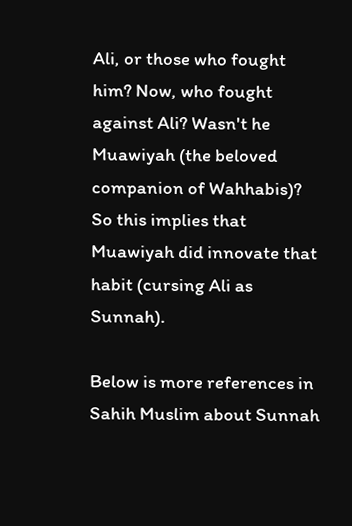Ali, or those who fought him? Now, who fought against Ali? Wasn't he Muawiyah (the beloved companion of Wahhabis)? So this implies that Muawiyah did innovate that habit (cursing Ali as Sunnah).

Below is more references in Sahih Muslim about Sunnah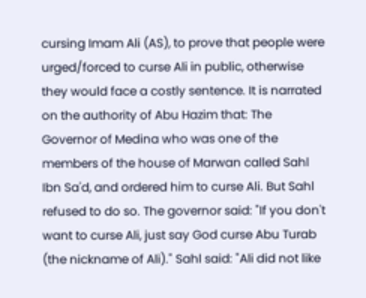cursing Imam Ali (AS), to prove that people were urged/forced to curse Ali in public, otherwise they would face a costly sentence. It is narrated on the authority of Abu Hazim that: The Governor of Medina who was one of the members of the house of Marwan called Sahl Ibn Sa'd, and ordered him to curse Ali. But Sahl refused to do so. The governor said: "If you don't want to curse Ali, just say God curse Abu Turab (the nickname of Ali)." Sahl said: "Ali did not like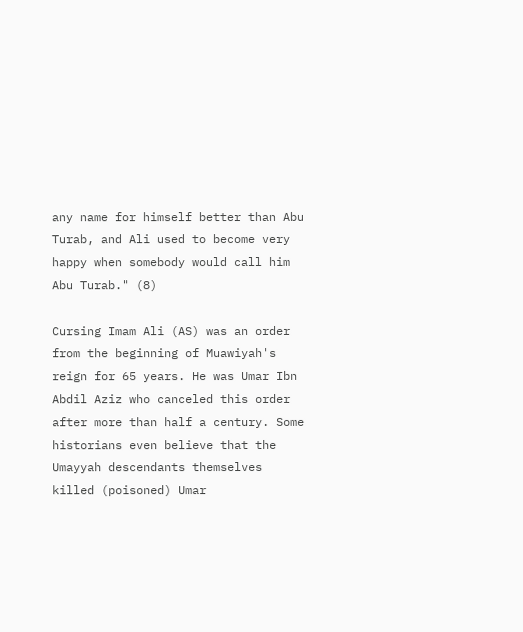any name for himself better than Abu Turab, and Ali used to become very happy when somebody would call him Abu Turab." (8)

Cursing Imam Ali (AS) was an order from the beginning of Muawiyah's reign for 65 years. He was Umar Ibn Abdil Aziz who canceled this order after more than half a century. Some historians even believe that the Umayyah descendants themselves killed (poisoned) Umar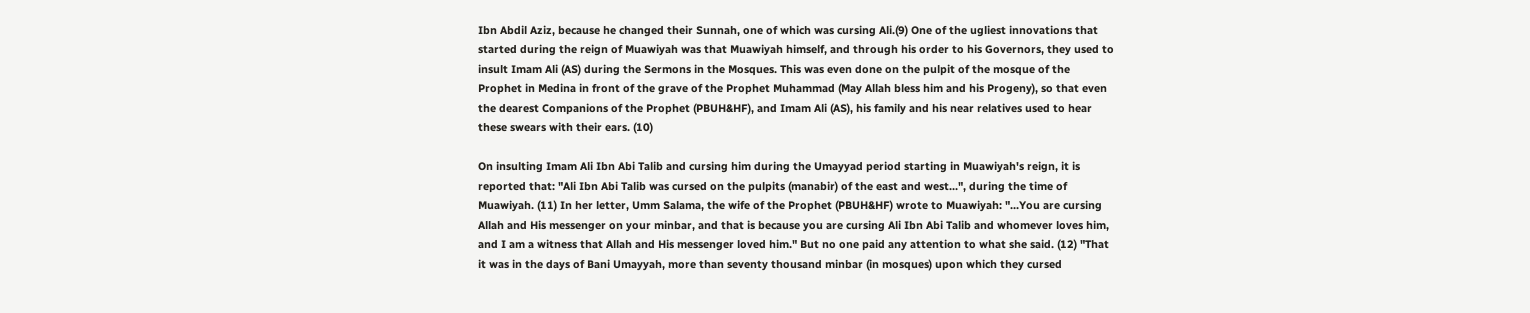Ibn Abdil Aziz, because he changed their Sunnah, one of which was cursing Ali.(9) One of the ugliest innovations that started during the reign of Muawiyah was that Muawiyah himself, and through his order to his Governors, they used to insult Imam Ali (AS) during the Sermons in the Mosques. This was even done on the pulpit of the mosque of the Prophet in Medina in front of the grave of the Prophet Muhammad (May Allah bless him and his Progeny), so that even the dearest Companions of the Prophet (PBUH&HF), and Imam Ali (AS), his family and his near relatives used to hear these swears with their ears. (10)

On insulting Imam Ali Ibn Abi Talib and cursing him during the Umayyad period starting in Muawiyah's reign, it is reported that: "Ali Ibn Abi Talib was cursed on the pulpits (manabir) of the east and west...", during the time of Muawiyah. (11) In her letter, Umm Salama, the wife of the Prophet (PBUH&HF) wrote to Muawiyah: "...You are cursing Allah and His messenger on your minbar, and that is because you are cursing Ali Ibn Abi Talib and whomever loves him, and I am a witness that Allah and His messenger loved him." But no one paid any attention to what she said. (12) "That it was in the days of Bani Umayyah, more than seventy thousand minbar (in mosques) upon which they cursed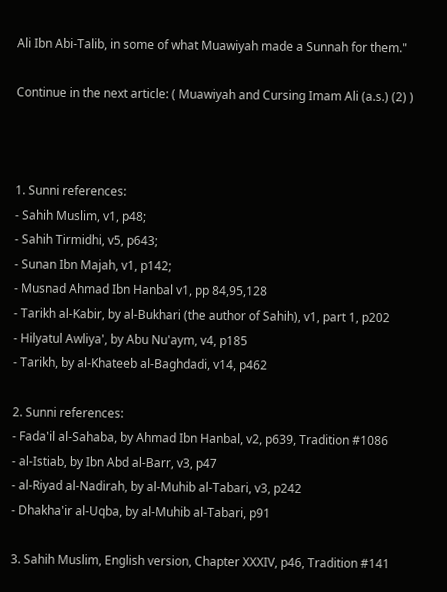Ali Ibn Abi-Talib, in some of what Muawiyah made a Sunnah for them."

Continue in the next article: ( Muawiyah and Cursing Imam Ali (a.s.) (2) )



1. Sunni references:
- Sahih Muslim, v1, p48;
- Sahih Tirmidhi, v5, p643;
- Sunan Ibn Majah, v1, p142;
- Musnad Ahmad Ibn Hanbal v1, pp 84,95,128
- Tarikh al-Kabir, by al-Bukhari (the author of Sahih), v1, part 1, p202
- Hilyatul Awliya', by Abu Nu'aym, v4, p185
- Tarikh, by al-Khateeb al-Baghdadi, v14, p462

2. Sunni references:
- Fada'il al-Sahaba, by Ahmad Ibn Hanbal, v2, p639, Tradition #1086
- al-Istiab, by Ibn Abd al-Barr, v3, p47
- al-Riyad al-Nadirah, by al-Muhib al-Tabari, v3, p242
- Dhakha'ir al-Uqba, by al-Muhib al-Tabari, p91

3. Sahih Muslim, English version, Chapter XXXIV, p46, Tradition #141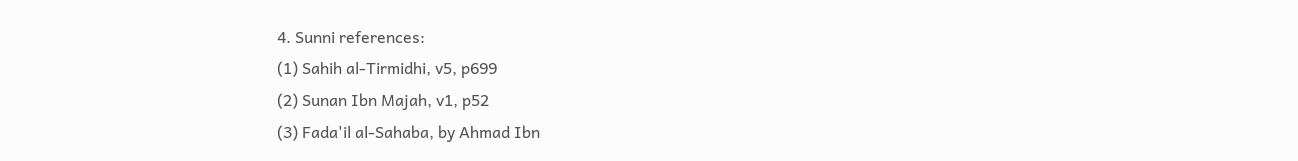4. Sunni references:
(1) Sahih al-Tirmidhi, v5, p699
(2) Sunan Ibn Majah, v1, p52
(3) Fada'il al-Sahaba, by Ahmad Ibn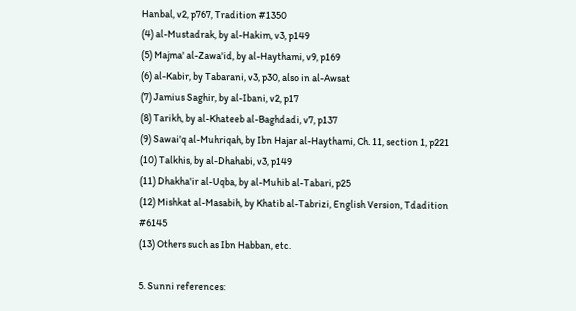Hanbal, v2, p767, Tradition #1350
(4) al-Mustadrak, by al-Hakim, v3, p149
(5) Majma' al-Zawa'id, by al-Haythami, v9, p169
(6) al-Kabir, by Tabarani, v3, p30, also in al-Awsat
(7) Jamius Saghir, by al-Ibani, v2, p17
(8) Tarikh, by al-Khateeb al-Baghdadi, v7, p137
(9) Sawai'q al-Muhriqah, by Ibn Hajar al-Haythami, Ch. 11, section 1, p221
(10) Talkhis, by al-Dhahabi, v3, p149
(11) Dhakha'ir al-Uqba, by al-Muhib al-Tabari, p25
(12) Mishkat al-Masabih, by Khatib al-Tabrizi, English Version, Tdadition #6145
(13) Others such as Ibn Habban, etc.

5. Sunni references: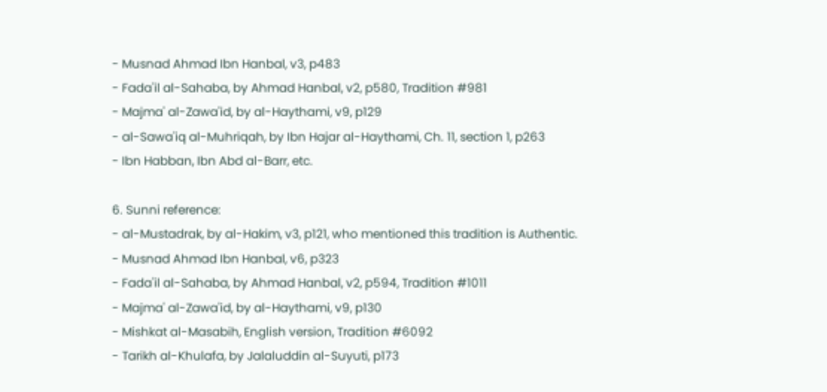- Musnad Ahmad Ibn Hanbal, v3, p483
- Fada'il al-Sahaba, by Ahmad Hanbal, v2, p580, Tradition #981
- Majma' al-Zawa'id, by al-Haythami, v9, p129
- al-Sawa'iq al-Muhriqah, by Ibn Hajar al-Haythami, Ch. 11, section 1, p263
- Ibn Habban, Ibn Abd al-Barr, etc.

6. Sunni reference:
- al-Mustadrak, by al-Hakim, v3, p121, who mentioned this tradition is Authentic.
- Musnad Ahmad Ibn Hanbal, v6, p323
- Fada'il al-Sahaba, by Ahmad Hanbal, v2, p594, Tradition #1011
- Majma' al-Zawa'id, by al-Haythami, v9, p130
- Mishkat al-Masabih, English version, Tradition #6092
- Tarikh al-Khulafa, by Jalaluddin al-Suyuti, p173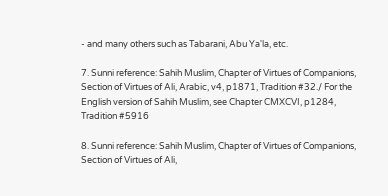- and many others such as Tabarani, Abu Ya'la, etc.

7. Sunni reference: Sahih Muslim, Chapter of Virtues of Companions, Section of Virtues of Ali, Arabic, v4, p1871, Tradition #32./ For the English version of Sahih Muslim, see Chapter CMXCVI, p1284, Tradition #5916

8. Sunni reference: Sahih Muslim, Chapter of Virtues of Companions, Section of Virtues of Ali,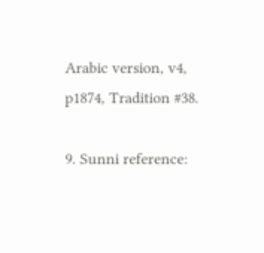Arabic version, v4, p1874, Tradition #38.

9. Sunni reference: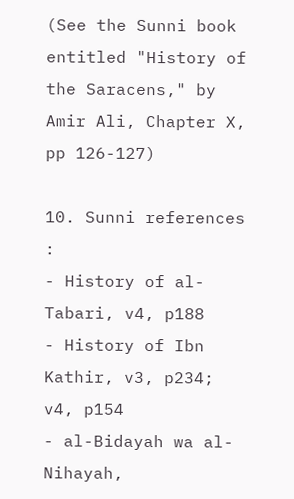(See the Sunni book entitled "History of the Saracens," by Amir Ali, Chapter X, pp 126-127)

10. Sunni references :
- History of al-Tabari, v4, p188
- History of Ibn Kathir, v3, p234; v4, p154
- al-Bidayah wa al-Nihayah,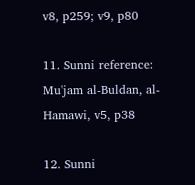v8, p259; v9, p80

11. Sunni reference: Mu'jam al-Buldan, al-Hamawi, v5, p38

12. Sunni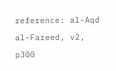reference: al-Aqd al-Fareed, v2, p300